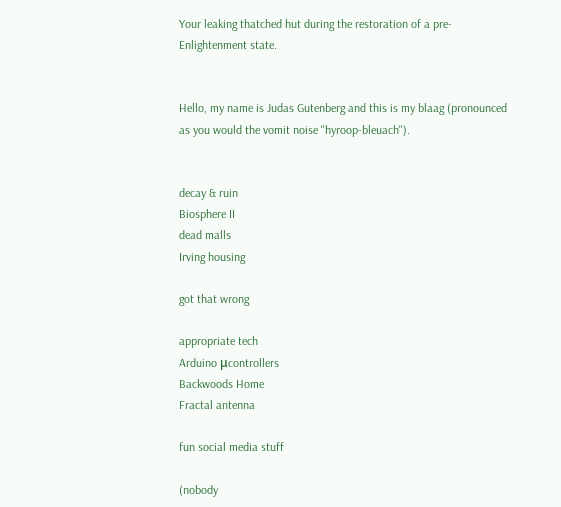Your leaking thatched hut during the restoration of a pre-Enlightenment state.


Hello, my name is Judas Gutenberg and this is my blaag (pronounced as you would the vomit noise "hyroop-bleuach").


decay & ruin
Biosphere II
dead malls
Irving housing

got that wrong

appropriate tech
Arduino μcontrollers
Backwoods Home
Fractal antenna

fun social media stuff

(nobody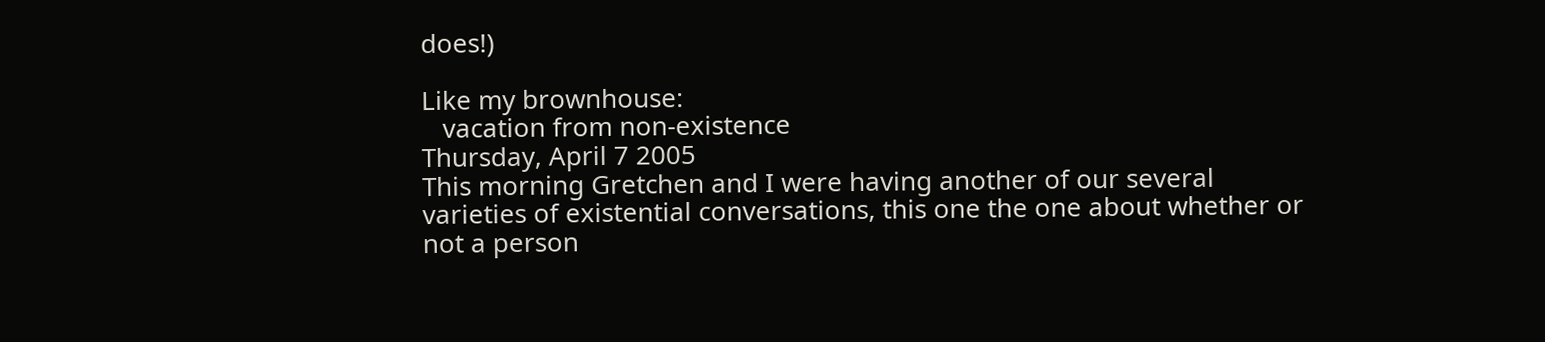does!)

Like my brownhouse:
   vacation from non-existence
Thursday, April 7 2005
This morning Gretchen and I were having another of our several varieties of existential conversations, this one the one about whether or not a person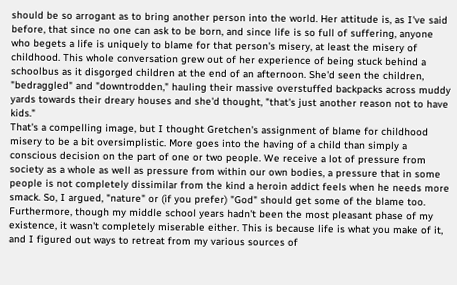should be so arrogant as to bring another person into the world. Her attitude is, as I've said before, that since no one can ask to be born, and since life is so full of suffering, anyone who begets a life is uniquely to blame for that person's misery, at least the misery of childhood. This whole conversation grew out of her experience of being stuck behind a schoolbus as it disgorged children at the end of an afternoon. She'd seen the children, "bedraggled" and "downtrodden," hauling their massive overstuffed backpacks across muddy yards towards their dreary houses and she'd thought, "that's just another reason not to have kids."
That's a compelling image, but I thought Gretchen's assignment of blame for childhood misery to be a bit oversimplistic. More goes into the having of a child than simply a conscious decision on the part of one or two people. We receive a lot of pressure from society as a whole as well as pressure from within our own bodies, a pressure that in some people is not completely dissimilar from the kind a heroin addict feels when he needs more smack. So, I argued, "nature" or (if you prefer) "God" should get some of the blame too.
Furthermore, though my middle school years hadn't been the most pleasant phase of my existence, it wasn't completely miserable either. This is because life is what you make of it, and I figured out ways to retreat from my various sources of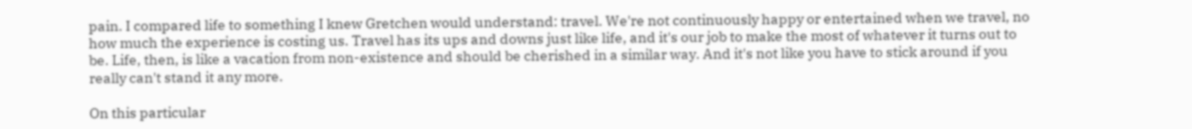pain. I compared life to something I knew Gretchen would understand: travel. We're not continuously happy or entertained when we travel, no how much the experience is costing us. Travel has its ups and downs just like life, and it's our job to make the most of whatever it turns out to be. Life, then, is like a vacation from non-existence and should be cherished in a similar way. And it's not like you have to stick around if you really can't stand it any more.

On this particular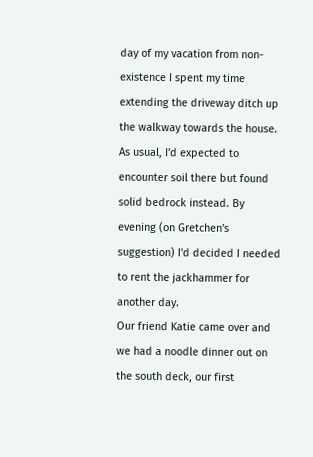day of my vacation from non-existence I spent my time extending the driveway ditch up the walkway towards the house. As usual, I'd expected to encounter soil there but found solid bedrock instead. By evening (on Gretchen's suggestion) I'd decided I needed to rent the jackhammer for another day.
Our friend Katie came over and we had a noodle dinner out on the south deck, our first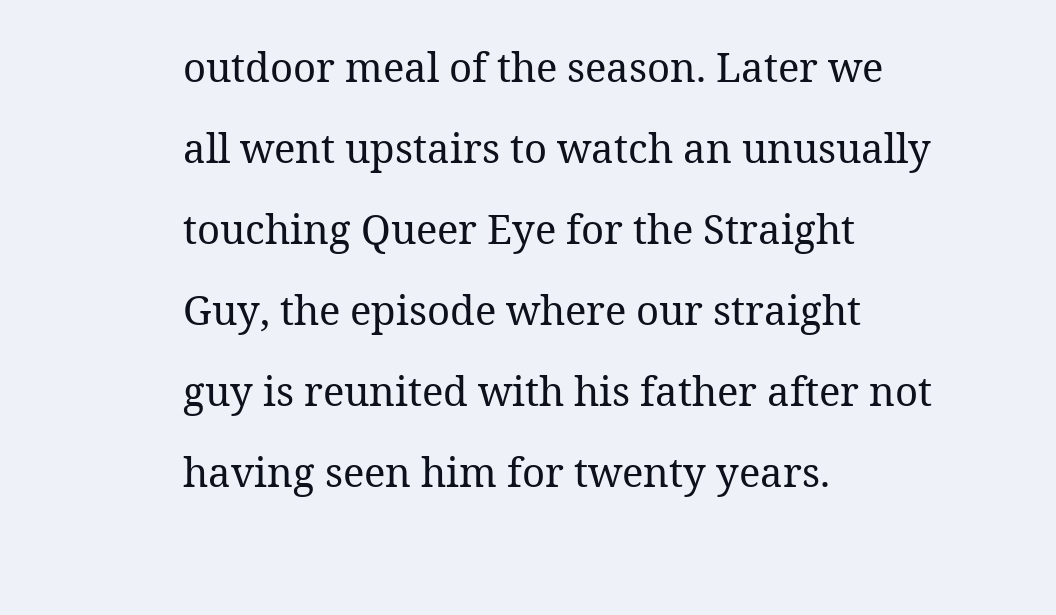outdoor meal of the season. Later we all went upstairs to watch an unusually touching Queer Eye for the Straight Guy, the episode where our straight guy is reunited with his father after not having seen him for twenty years.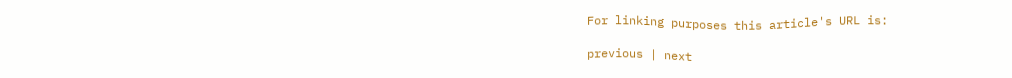For linking purposes this article's URL is:

previous | next